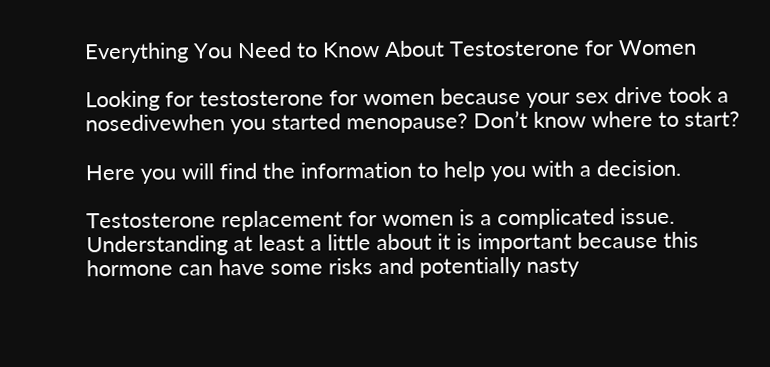Everything You Need to Know About Testosterone for Women

Looking for testosterone for women because your sex drive took a nosedivewhen you started menopause? Don’t know where to start?

Here you will find the information to help you with a decision.

Testosterone replacement for women is a complicated issue. Understanding at least a little about it is important because this hormone can have some risks and potentially nasty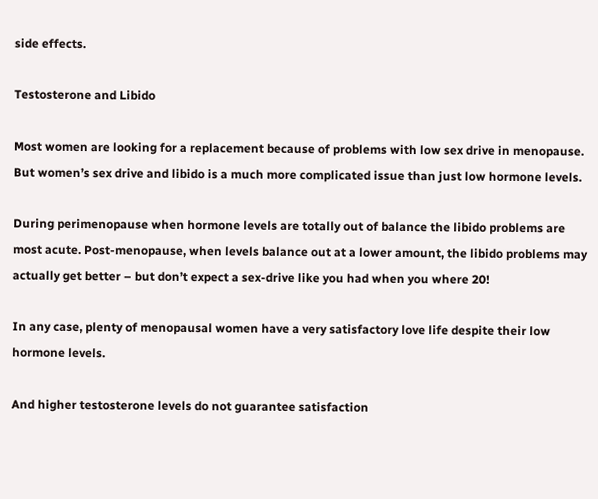side effects.

Testosterone and Libido

Most women are looking for a replacement because of problems with low sex drive in menopause. But women’s sex drive and libido is a much more complicated issue than just low hormone levels.

During perimenopause when hormone levels are totally out of balance the libido problems are most acute. Post-menopause, when levels balance out at a lower amount, the libido problems may actually get better – but don’t expect a sex-drive like you had when you where 20!

In any case, plenty of menopausal women have a very satisfactory love life despite their low hormone levels.

And higher testosterone levels do not guarantee satisfaction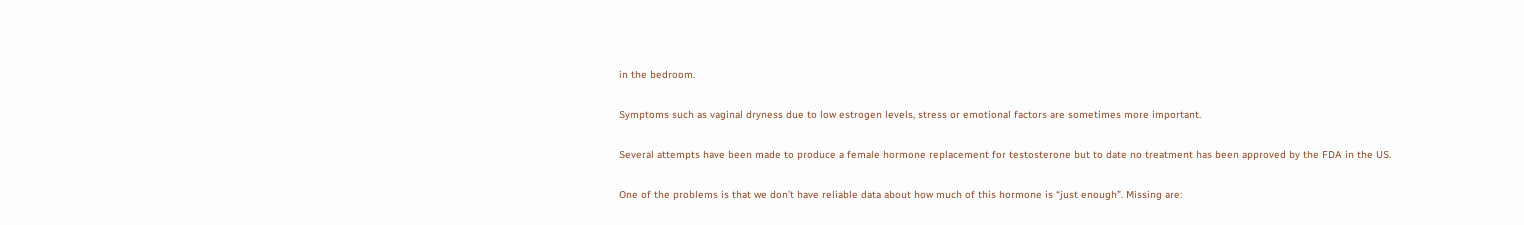in the bedroom.

Symptoms such as vaginal dryness due to low estrogen levels, stress or emotional factors are sometimes more important.

Several attempts have been made to produce a female hormone replacement for testosterone but to date no treatment has been approved by the FDA in the US.

One of the problems is that we don’t have reliable data about how much of this hormone is “just enough”. Missing are: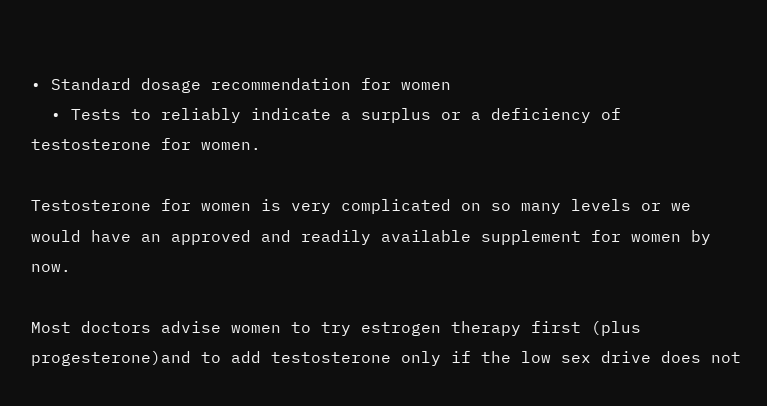• Standard dosage recommendation for women
  • Tests to reliably indicate a surplus or a deficiency of testosterone for women.

Testosterone for women is very complicated on so many levels or we would have an approved and readily available supplement for women by now.

Most doctors advise women to try estrogen therapy first (plus progesterone)and to add testosterone only if the low sex drive does not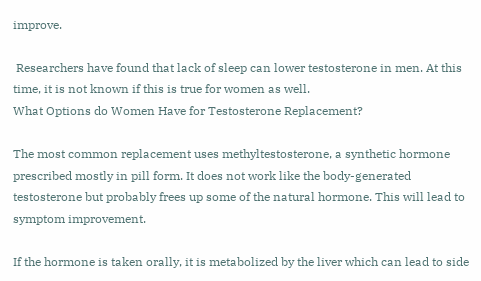improve.

 Researchers have found that lack of sleep can lower testosterone in men. At this time, it is not known if this is true for women as well.
What Options do Women Have for Testosterone Replacement?

The most common replacement uses methyltestosterone, a synthetic hormone prescribed mostly in pill form. It does not work like the body-generated testosterone but probably frees up some of the natural hormone. This will lead to symptom improvement.

If the hormone is taken orally, it is metabolized by the liver which can lead to side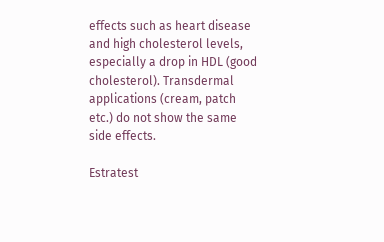effects such as heart disease and high cholesterol levels, especially a drop in HDL (good cholesterol). Transdermal applications (cream, patch etc.) do not show the same side effects.

Estratest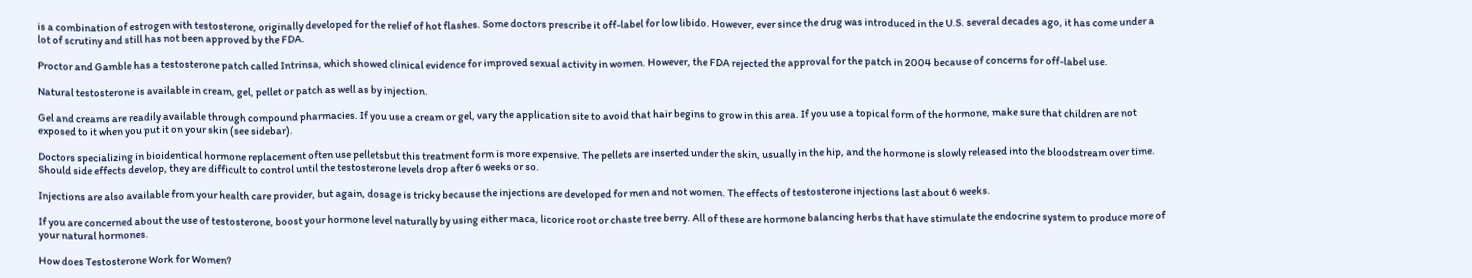is a combination of estrogen with testosterone, originally developed for the relief of hot flashes. Some doctors prescribe it off-label for low libido. However, ever since the drug was introduced in the U.S. several decades ago, it has come under a lot of scrutiny and still has not been approved by the FDA.

Proctor and Gamble has a testosterone patch called Intrinsa, which showed clinical evidence for improved sexual activity in women. However, the FDA rejected the approval for the patch in 2004 because of concerns for off-label use.

Natural testosterone is available in cream, gel, pellet or patch as well as by injection.

Gel and creams are readily available through compound pharmacies. If you use a cream or gel, vary the application site to avoid that hair begins to grow in this area. If you use a topical form of the hormone, make sure that children are not exposed to it when you put it on your skin (see sidebar).

Doctors specializing in bioidentical hormone replacement often use pelletsbut this treatment form is more expensive. The pellets are inserted under the skin, usually in the hip, and the hormone is slowly released into the bloodstream over time. Should side effects develop, they are difficult to control until the testosterone levels drop after 6 weeks or so.

Injections are also available from your health care provider, but again, dosage is tricky because the injections are developed for men and not women. The effects of testosterone injections last about 6 weeks.

If you are concerned about the use of testosterone, boost your hormone level naturally by using either maca, licorice root or chaste tree berry. All of these are hormone balancing herbs that have stimulate the endocrine system to produce more of your natural hormones.

How does Testosterone Work for Women?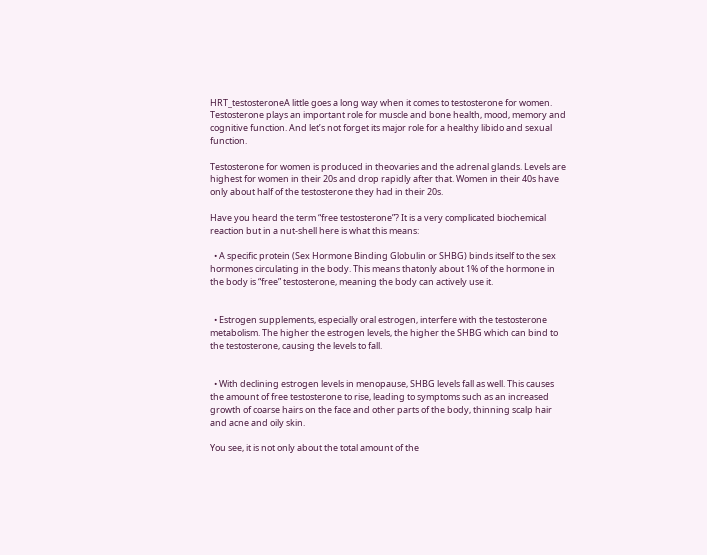HRT_testosteroneA little goes a long way when it comes to testosterone for women. Testosterone plays an important role for muscle and bone health, mood, memory and cognitive function. And let’s not forget its major role for a healthy libido and sexual function.

Testosterone for women is produced in theovaries and the adrenal glands. Levels are highest for women in their 20s and drop rapidly after that. Women in their 40s have only about half of the testosterone they had in their 20s.

Have you heard the term “free testosterone”? It is a very complicated biochemical reaction but in a nut-shell here is what this means:

  • A specific protein (Sex Hormone Binding Globulin or SHBG) binds itself to the sex hormones circulating in the body. This means thatonly about 1% of the hormone in the body is “free” testosterone, meaning the body can actively use it.


  • Estrogen supplements, especially oral estrogen, interfere with the testosterone metabolism. The higher the estrogen levels, the higher the SHBG which can bind to the testosterone, causing the levels to fall.


  • With declining estrogen levels in menopause, SHBG levels fall as well. This causes the amount of free testosterone to rise, leading to symptoms such as an increased growth of coarse hairs on the face and other parts of the body, thinning scalp hair and acne and oily skin.

You see, it is not only about the total amount of the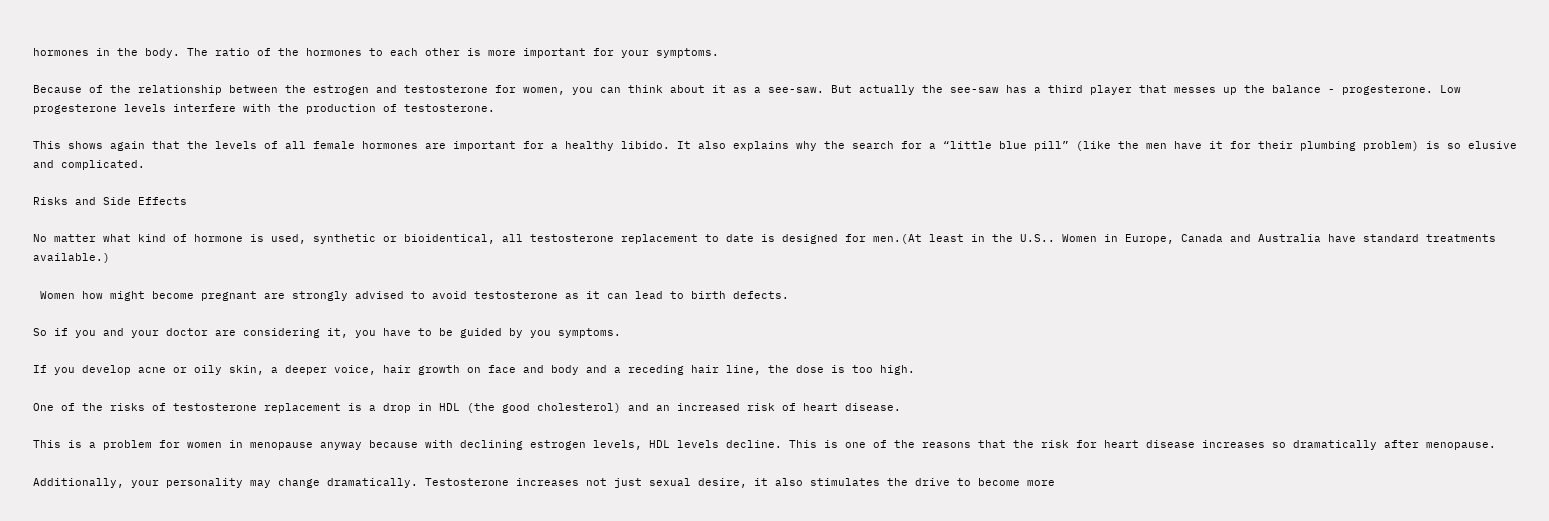hormones in the body. The ratio of the hormones to each other is more important for your symptoms.

Because of the relationship between the estrogen and testosterone for women, you can think about it as a see-saw. But actually the see-saw has a third player that messes up the balance - progesterone. Low progesterone levels interfere with the production of testosterone.

This shows again that the levels of all female hormones are important for a healthy libido. It also explains why the search for a “little blue pill” (like the men have it for their plumbing problem) is so elusive and complicated.

Risks and Side Effects

No matter what kind of hormone is used, synthetic or bioidentical, all testosterone replacement to date is designed for men.(At least in the U.S.. Women in Europe, Canada and Australia have standard treatments available.)

 Women how might become pregnant are strongly advised to avoid testosterone as it can lead to birth defects.

So if you and your doctor are considering it, you have to be guided by you symptoms.

If you develop acne or oily skin, a deeper voice, hair growth on face and body and a receding hair line, the dose is too high.

One of the risks of testosterone replacement is a drop in HDL (the good cholesterol) and an increased risk of heart disease.

This is a problem for women in menopause anyway because with declining estrogen levels, HDL levels decline. This is one of the reasons that the risk for heart disease increases so dramatically after menopause.

Additionally, your personality may change dramatically. Testosterone increases not just sexual desire, it also stimulates the drive to become more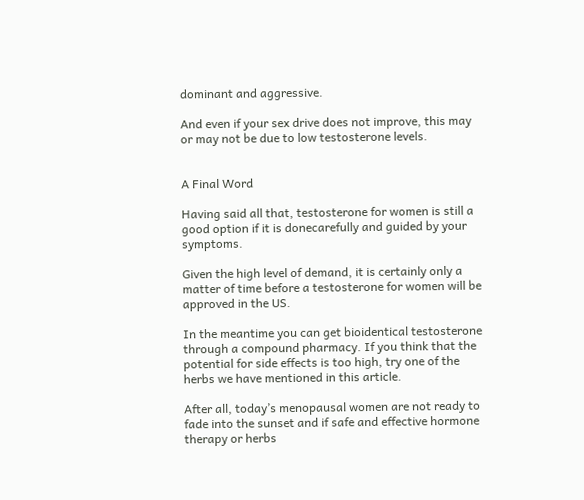dominant and aggressive.

And even if your sex drive does not improve, this may or may not be due to low testosterone levels.


A Final Word

Having said all that, testosterone for women is still a good option if it is donecarefully and guided by your symptoms.

Given the high level of demand, it is certainly only a matter of time before a testosterone for women will be approved in the US.

In the meantime you can get bioidentical testosterone through a compound pharmacy. If you think that the potential for side effects is too high, try one of the herbs we have mentioned in this article.

After all, today’s menopausal women are not ready to fade into the sunset and if safe and effective hormone therapy or herbs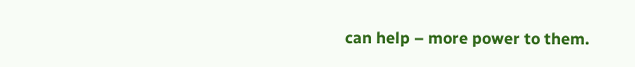can help – more power to them.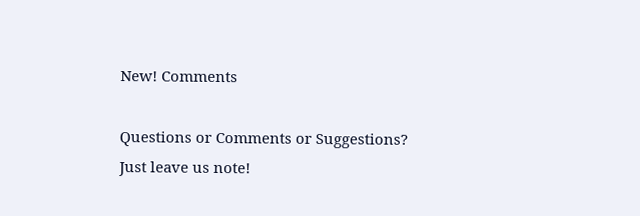New! Comments

Questions or Comments or Suggestions? Just leave us note!